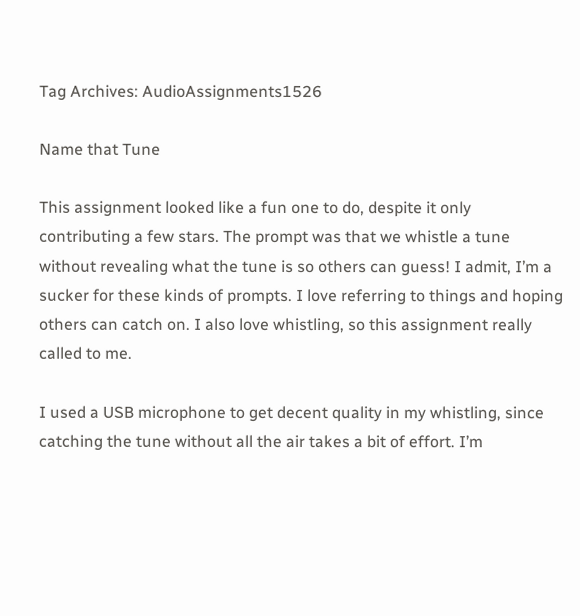Tag Archives: AudioAssignments1526

Name that Tune

This assignment looked like a fun one to do, despite it only contributing a few stars. The prompt was that we whistle a tune without revealing what the tune is so others can guess! I admit, I’m a sucker for these kinds of prompts. I love referring to things and hoping others can catch on. I also love whistling, so this assignment really called to me.

I used a USB microphone to get decent quality in my whistling, since catching the tune without all the air takes a bit of effort. I’m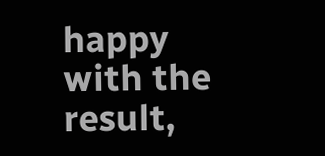happy with the result,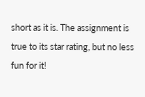short as it is. The assignment is true to its star rating, but no less fun for it!